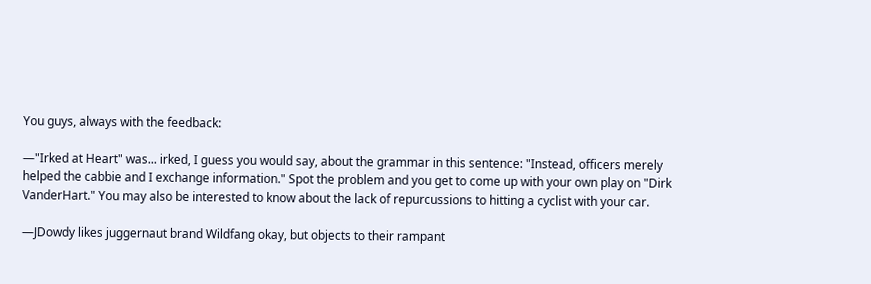You guys, always with the feedback:

—"Irked at Heart" was... irked, I guess you would say, about the grammar in this sentence: "Instead, officers merely helped the cabbie and I exchange information." Spot the problem and you get to come up with your own play on "Dirk VanderHart." You may also be interested to know about the lack of repurcussions to hitting a cyclist with your car.

—JDowdy likes juggernaut brand Wildfang okay, but objects to their rampant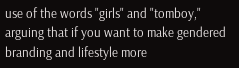use of the words "girls" and "tomboy," arguing that if you want to make gendered branding and lifestyle more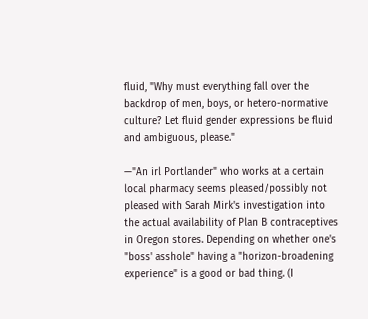fluid, "Why must everything fall over the backdrop of men, boys, or hetero-normative culture? Let fluid gender expressions be fluid and ambiguous, please."

—"An irl Portlander" who works at a certain local pharmacy seems pleased/possibly not pleased with Sarah Mirk's investigation into the actual availability of Plan B contraceptives in Oregon stores. Depending on whether one's "boss' asshole" having a "horizon-broadening experience" is a good or bad thing. (I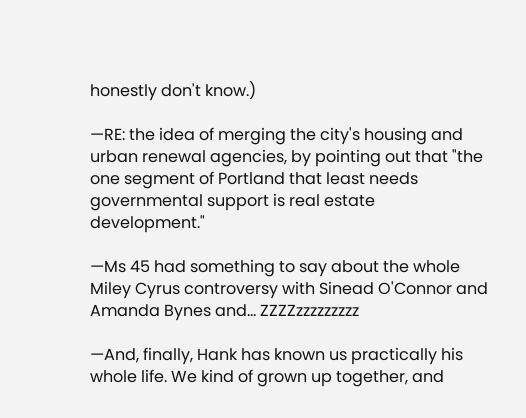honestly don't know.)

—RE: the idea of merging the city's housing and urban renewal agencies, by pointing out that "the one segment of Portland that least needs governmental support is real estate development."

—Ms 45 had something to say about the whole Miley Cyrus controversy with Sinead O'Connor and Amanda Bynes and... ZZZZzzzzzzzzz

—And, finally, Hank has known us practically his whole life. We kind of grown up together, and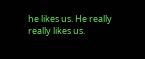he likes us. He really really likes us.